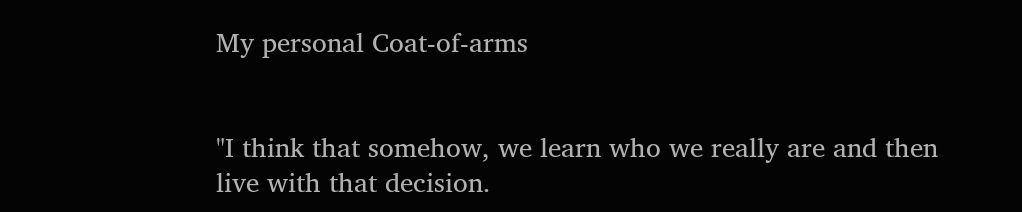My personal Coat-of-arms


"I think that somehow, we learn who we really are and then live with that decision.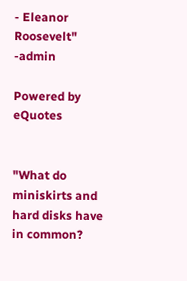- Eleanor Roosevelt" -admin

Powered by eQuotes


"What do miniskirts and hard disks have in common?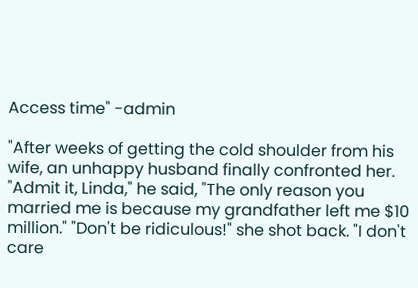Access time" -admin

"After weeks of getting the cold shoulder from his wife, an unhappy husband finally confronted her. "Admit it, Linda," he said, "The only reason you married me is because my grandfather left me $10 million." "Don't be ridiculous!" she shot back. "I don't care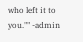who left it to you."" -admin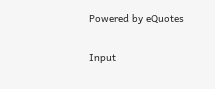Powered by eQuotes

Input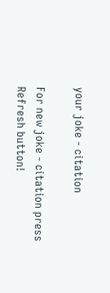your joke - citation

For new joke - citation press Refresh button!